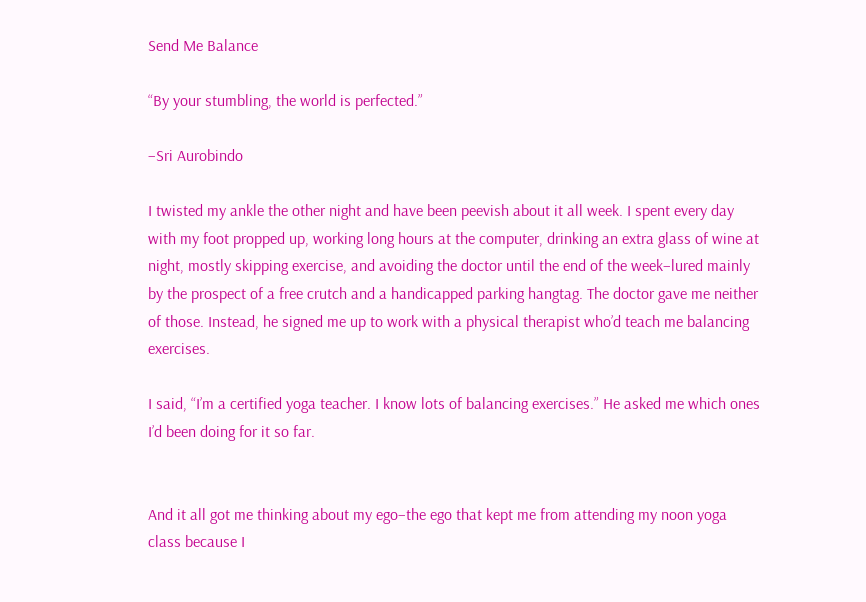Send Me Balance

“By your stumbling, the world is perfected.”

–Sri Aurobindo

I twisted my ankle the other night and have been peevish about it all week. I spent every day with my foot propped up, working long hours at the computer, drinking an extra glass of wine at night, mostly skipping exercise, and avoiding the doctor until the end of the week–lured mainly by the prospect of a free crutch and a handicapped parking hangtag. The doctor gave me neither of those. Instead, he signed me up to work with a physical therapist who’d teach me balancing exercises.

I said, “I’m a certified yoga teacher. I know lots of balancing exercises.” He asked me which ones I’d been doing for it so far.


And it all got me thinking about my ego–the ego that kept me from attending my noon yoga class because I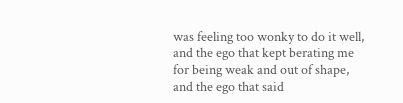was feeling too wonky to do it well, and the ego that kept berating me for being weak and out of shape, and the ego that said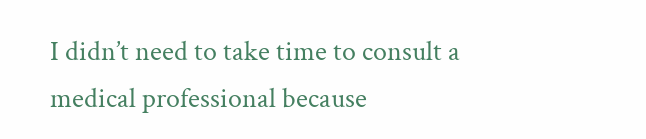I didn’t need to take time to consult a medical professional because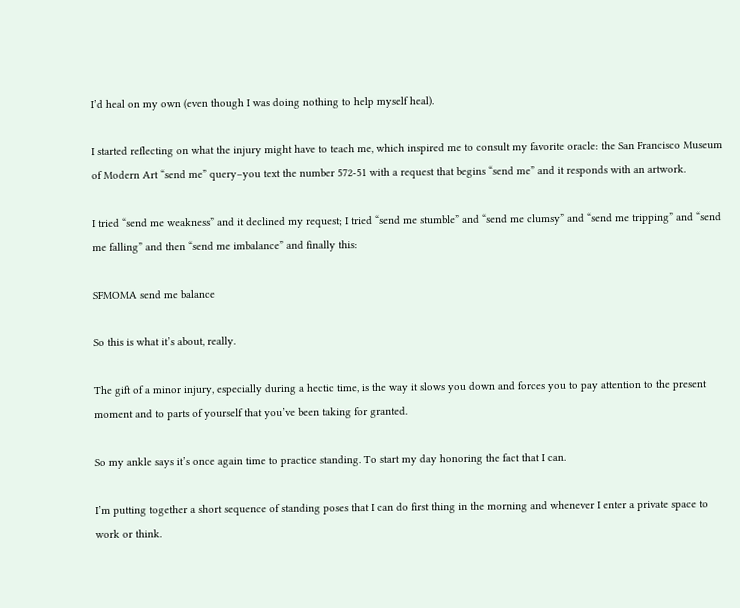I’d heal on my own (even though I was doing nothing to help myself heal).

I started reflecting on what the injury might have to teach me, which inspired me to consult my favorite oracle: the San Francisco Museum of Modern Art “send me” query–you text the number 572-51 with a request that begins “send me” and it responds with an artwork.

I tried “send me weakness” and it declined my request; I tried “send me stumble” and “send me clumsy” and “send me tripping” and “send me falling” and then “send me imbalance” and finally this:

SFMOMA send me balance

So this is what it’s about, really.

The gift of a minor injury, especially during a hectic time, is the way it slows you down and forces you to pay attention to the present moment and to parts of yourself that you’ve been taking for granted.

So my ankle says it’s once again time to practice standing. To start my day honoring the fact that I can.

I’m putting together a short sequence of standing poses that I can do first thing in the morning and whenever I enter a private space to work or think.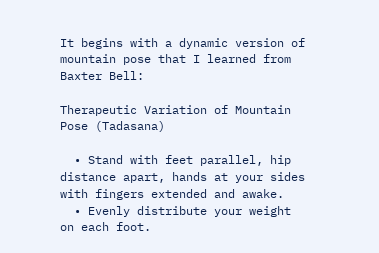It begins with a dynamic version of mountain pose that I learned from Baxter Bell:

Therapeutic Variation of Mountain Pose (Tadasana)

  • Stand with feet parallel, hip distance apart, hands at your sides with fingers extended and awake.
  • Evenly distribute your weight on each foot.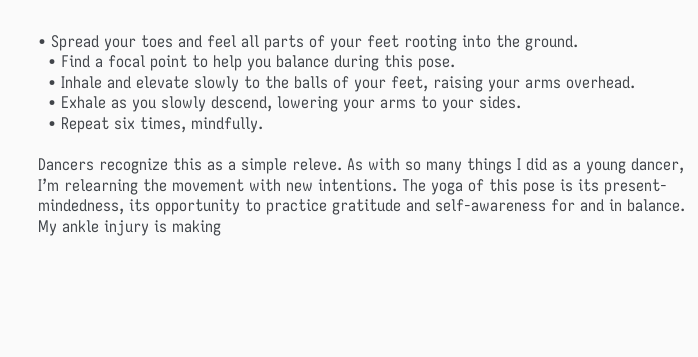• Spread your toes and feel all parts of your feet rooting into the ground.
  • Find a focal point to help you balance during this pose.
  • Inhale and elevate slowly to the balls of your feet, raising your arms overhead.
  • Exhale as you slowly descend, lowering your arms to your sides.
  • Repeat six times, mindfully.

Dancers recognize this as a simple releve. As with so many things I did as a young dancer, I’m relearning the movement with new intentions. The yoga of this pose is its present-mindedness, its opportunity to practice gratitude and self-awareness for and in balance. My ankle injury is making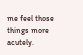me feel those things more acutely.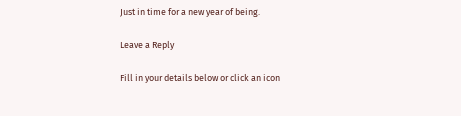Just in time for a new year of being.

Leave a Reply

Fill in your details below or click an icon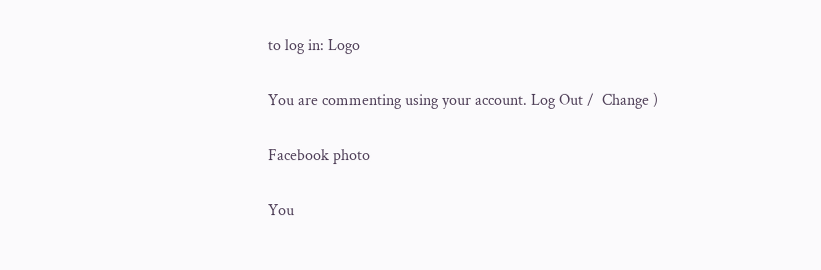to log in: Logo

You are commenting using your account. Log Out /  Change )

Facebook photo

You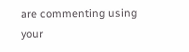are commenting using your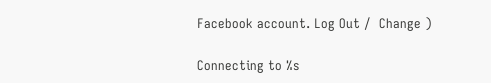Facebook account. Log Out /  Change )

Connecting to %s